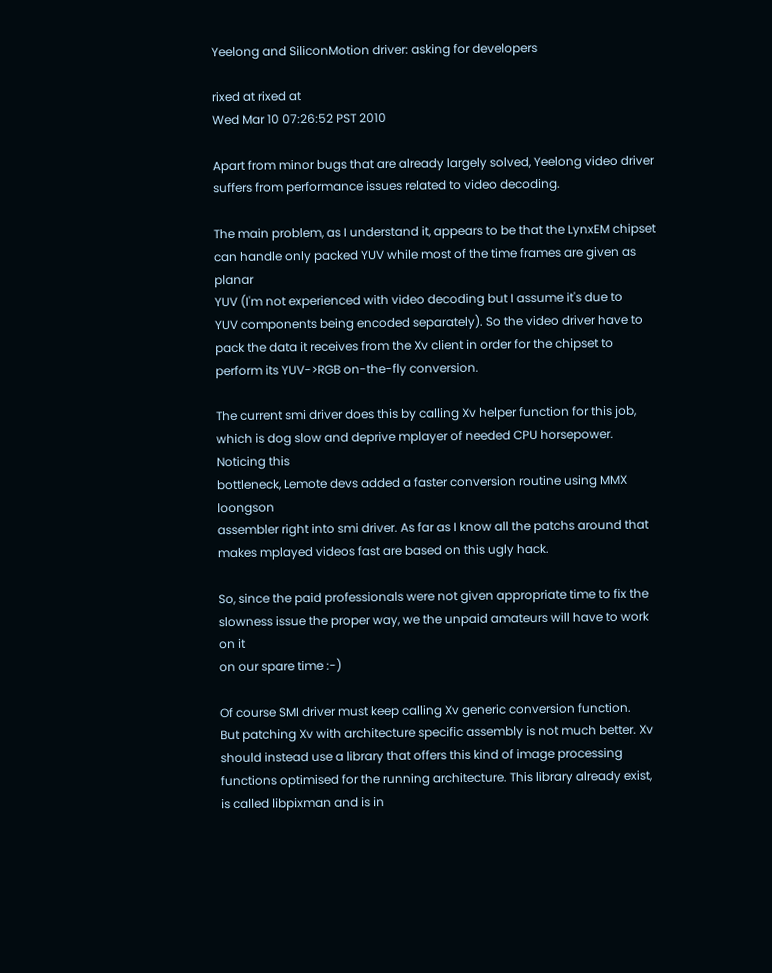Yeelong and SiliconMotion driver: asking for developers

rixed at rixed at
Wed Mar 10 07:26:52 PST 2010

Apart from minor bugs that are already largely solved, Yeelong video driver
suffers from performance issues related to video decoding.

The main problem, as I understand it, appears to be that the LynxEM chipset
can handle only packed YUV while most of the time frames are given as planar
YUV (I'm not experienced with video decoding but I assume it's due to
YUV components being encoded separately). So the video driver have to
pack the data it receives from the Xv client in order for the chipset to
perform its YUV->RGB on-the-fly conversion.

The current smi driver does this by calling Xv helper function for this job,
which is dog slow and deprive mplayer of needed CPU horsepower.  Noticing this
bottleneck, Lemote devs added a faster conversion routine using MMX loongson
assembler right into smi driver. As far as I know all the patchs around that
makes mplayed videos fast are based on this ugly hack.

So, since the paid professionals were not given appropriate time to fix the
slowness issue the proper way, we the unpaid amateurs will have to work on it
on our spare time :-)

Of course SMI driver must keep calling Xv generic conversion function.
But patching Xv with architecture specific assembly is not much better. Xv
should instead use a library that offers this kind of image processing
functions optimised for the running architecture. This library already exist,
is called libpixman and is in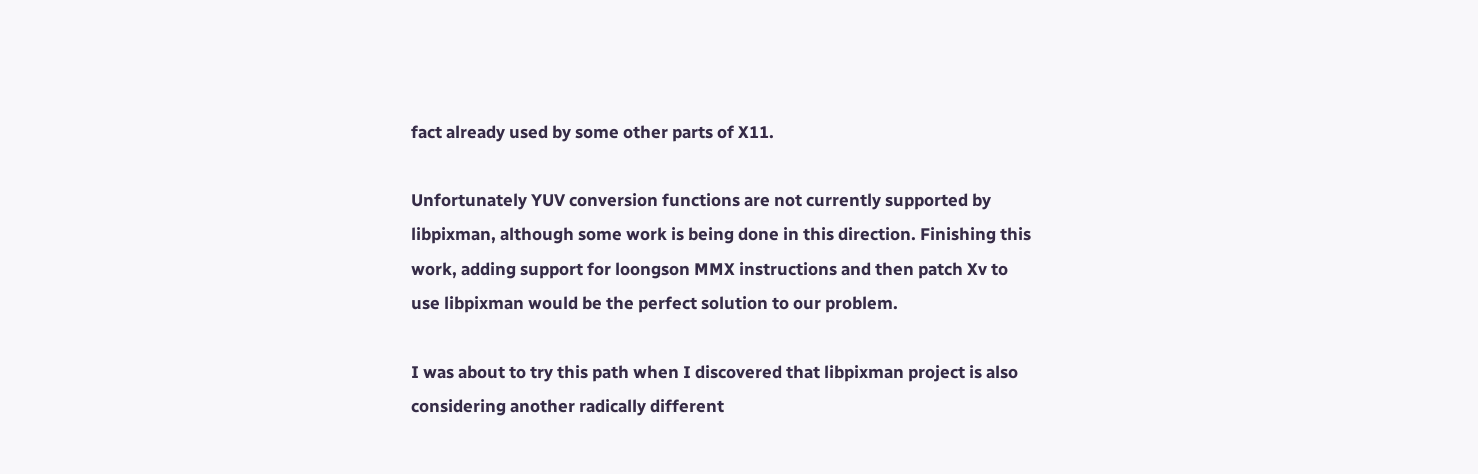fact already used by some other parts of X11.

Unfortunately YUV conversion functions are not currently supported by
libpixman, although some work is being done in this direction. Finishing this
work, adding support for loongson MMX instructions and then patch Xv to
use libpixman would be the perfect solution to our problem.

I was about to try this path when I discovered that libpixman project is also
considering another radically different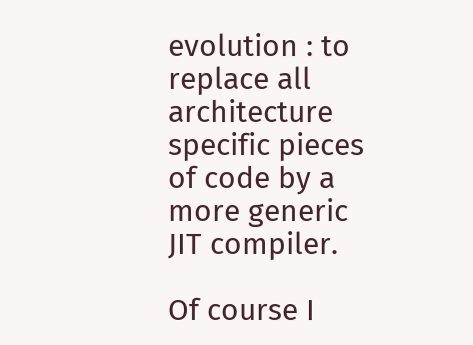evolution : to replace all architecture
specific pieces of code by a more generic JIT compiler.

Of course I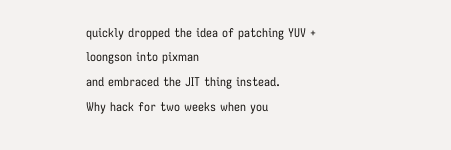quickly dropped the idea of patching YUV + loongson into pixman
and embraced the JIT thing instead.
Why hack for two weeks when you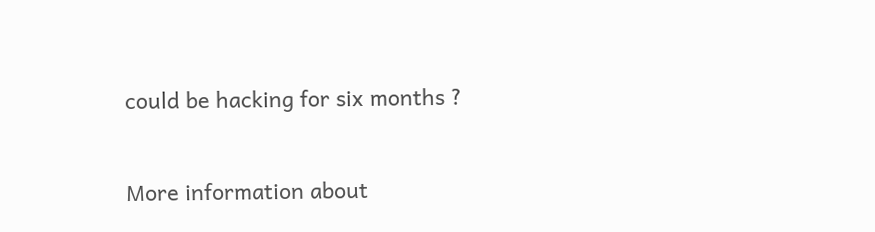could be hacking for six months ?


More information about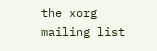the xorg mailing list